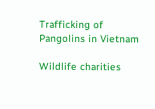Trafficking of Pangolins in Vietnam

Wildlife charities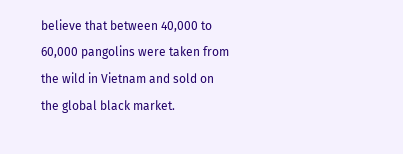believe that between 40,000 to 60,000 pangolins were taken from the wild in Vietnam and sold on the global black market.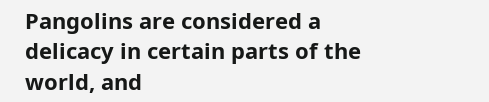Pangolins are considered a delicacy in certain parts of the world, and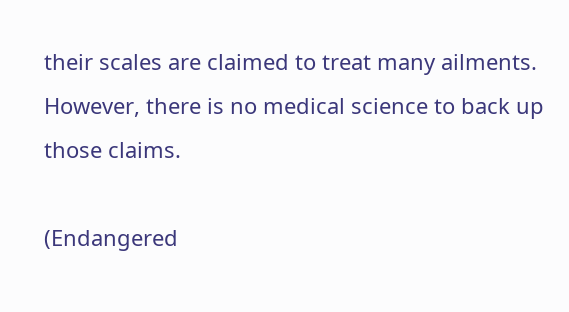their scales are claimed to treat many ailments. However, there is no medical science to back up those claims.

(Endangered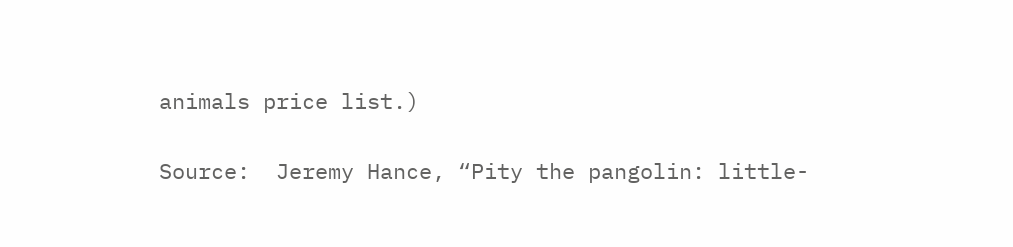animals price list.)

Source:  Jeremy Hance, “Pity the pangolin: little-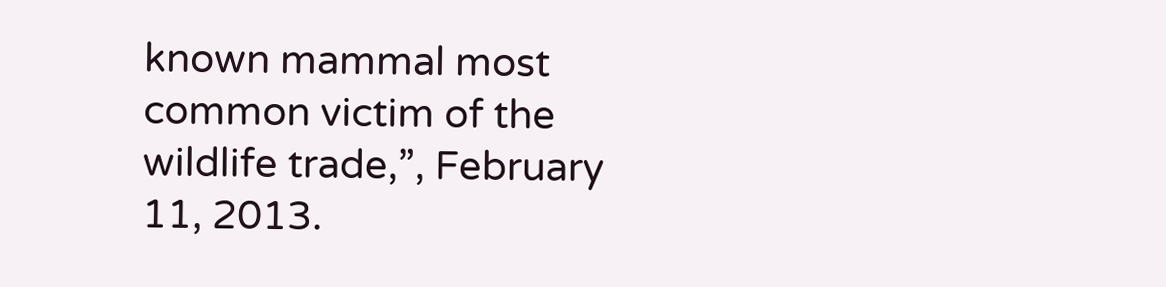known mammal most common victim of the wildlife trade,”, February 11, 2013.